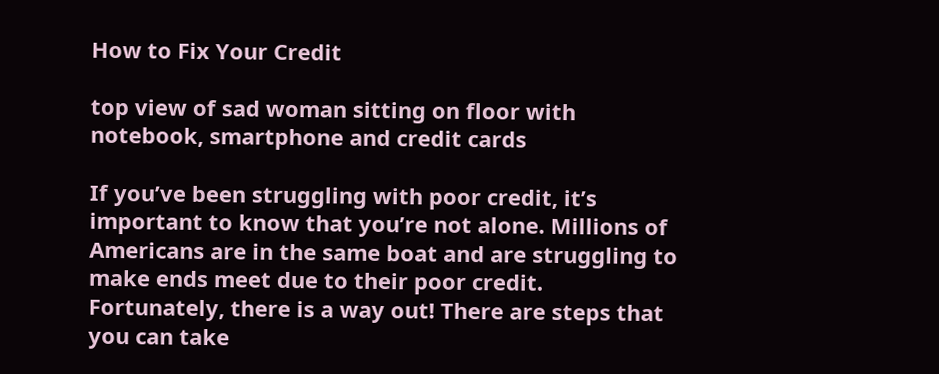How to Fix Your Credit

top view of sad woman sitting on floor with notebook, smartphone and credit cards

If you’ve been struggling with poor credit, it’s important to know that you’re not alone. Millions of Americans are in the same boat and are struggling to make ends meet due to their poor credit. Fortunately, there is a way out! There are steps that you can take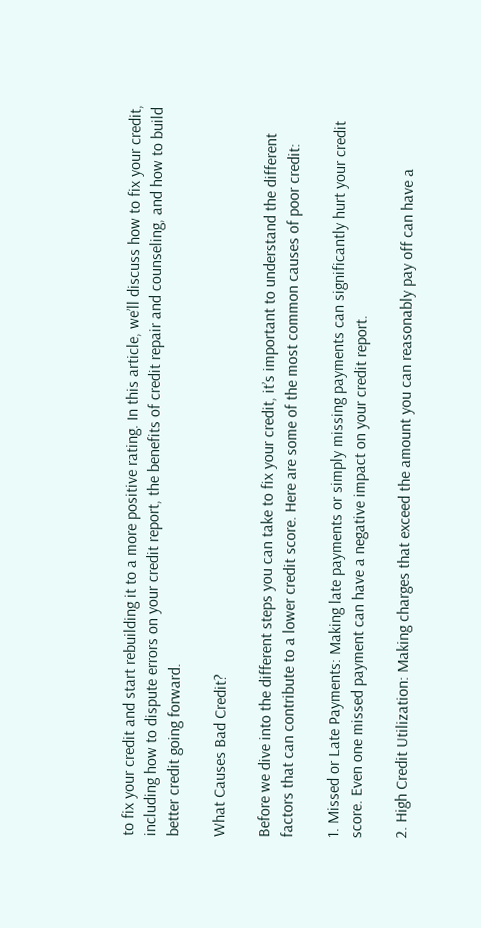to fix your credit and start rebuilding it to a more positive rating. In this article, we’ll discuss how to fix your credit, including how to dispute errors on your credit report, the benefits of credit repair and counseling, and how to build better credit going forward.

What Causes Bad Credit?

Before we dive into the different steps you can take to fix your credit, it’s important to understand the different factors that can contribute to a lower credit score. Here are some of the most common causes of poor credit:

1. Missed or Late Payments: Making late payments or simply missing payments can significantly hurt your credit score. Even one missed payment can have a negative impact on your credit report.

2. High Credit Utilization: Making charges that exceed the amount you can reasonably pay off can have a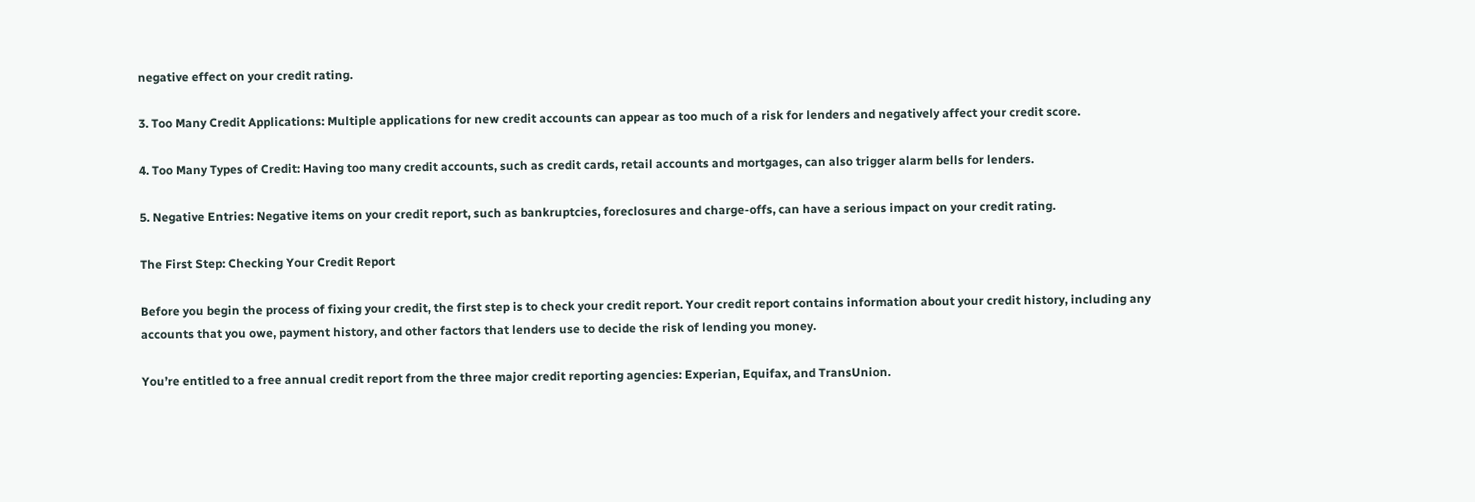negative effect on your credit rating.

3. Too Many Credit Applications: Multiple applications for new credit accounts can appear as too much of a risk for lenders and negatively affect your credit score.

4. Too Many Types of Credit: Having too many credit accounts, such as credit cards, retail accounts and mortgages, can also trigger alarm bells for lenders.

5. Negative Entries: Negative items on your credit report, such as bankruptcies, foreclosures and charge-offs, can have a serious impact on your credit rating.

The First Step: Checking Your Credit Report

Before you begin the process of fixing your credit, the first step is to check your credit report. Your credit report contains information about your credit history, including any accounts that you owe, payment history, and other factors that lenders use to decide the risk of lending you money.

You’re entitled to a free annual credit report from the three major credit reporting agencies: Experian, Equifax, and TransUnion.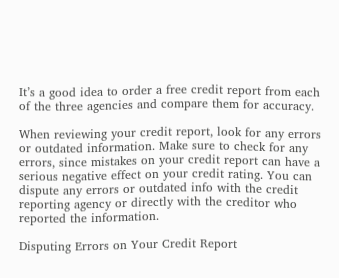It’s a good idea to order a free credit report from each of the three agencies and compare them for accuracy.

When reviewing your credit report, look for any errors or outdated information. Make sure to check for any errors, since mistakes on your credit report can have a serious negative effect on your credit rating. You can dispute any errors or outdated info with the credit reporting agency or directly with the creditor who reported the information.

Disputing Errors on Your Credit Report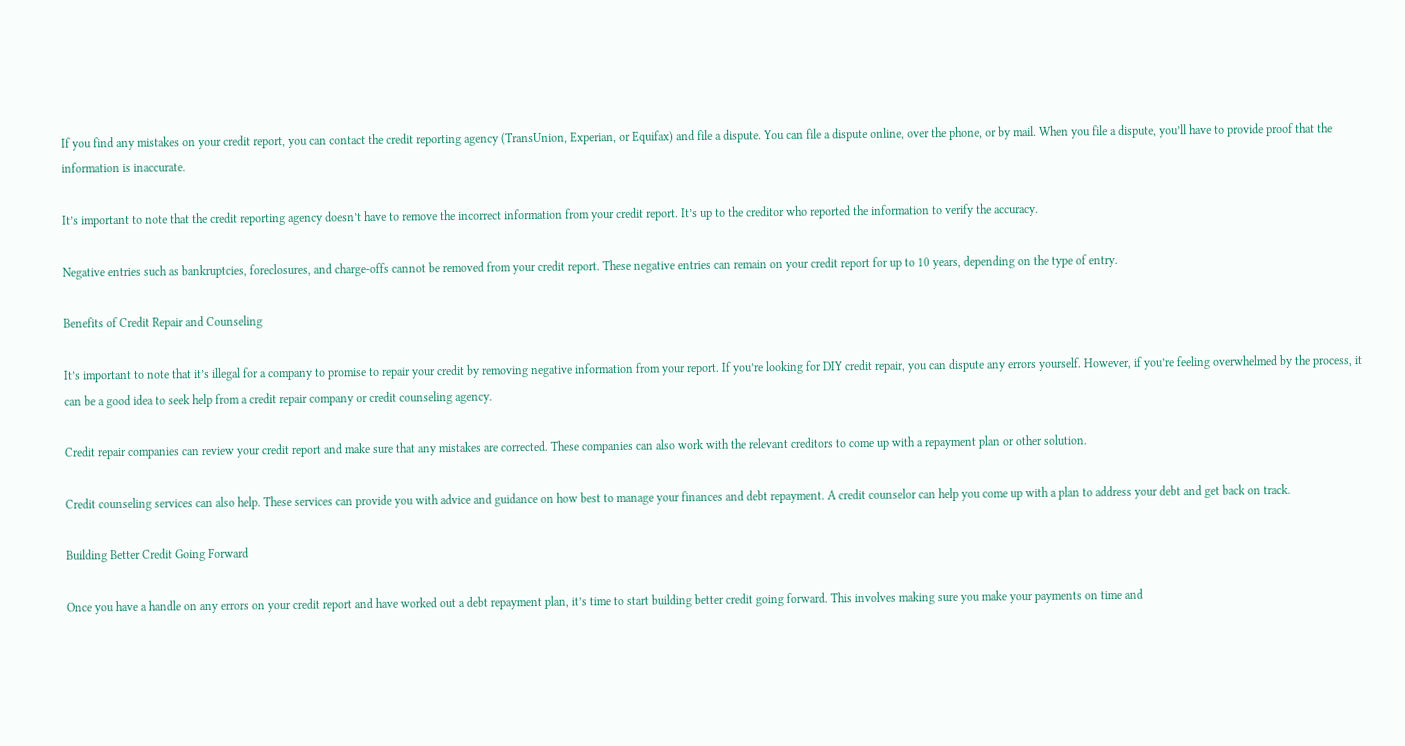If you find any mistakes on your credit report, you can contact the credit reporting agency (TransUnion, Experian, or Equifax) and file a dispute. You can file a dispute online, over the phone, or by mail. When you file a dispute, you’ll have to provide proof that the information is inaccurate.

It’s important to note that the credit reporting agency doesn’t have to remove the incorrect information from your credit report. It’s up to the creditor who reported the information to verify the accuracy.

Negative entries such as bankruptcies, foreclosures, and charge-offs cannot be removed from your credit report. These negative entries can remain on your credit report for up to 10 years, depending on the type of entry.

Benefits of Credit Repair and Counseling

It’s important to note that it’s illegal for a company to promise to repair your credit by removing negative information from your report. If you’re looking for DIY credit repair, you can dispute any errors yourself. However, if you’re feeling overwhelmed by the process, it can be a good idea to seek help from a credit repair company or credit counseling agency.

Credit repair companies can review your credit report and make sure that any mistakes are corrected. These companies can also work with the relevant creditors to come up with a repayment plan or other solution.

Credit counseling services can also help. These services can provide you with advice and guidance on how best to manage your finances and debt repayment. A credit counselor can help you come up with a plan to address your debt and get back on track.

Building Better Credit Going Forward

Once you have a handle on any errors on your credit report and have worked out a debt repayment plan, it’s time to start building better credit going forward. This involves making sure you make your payments on time and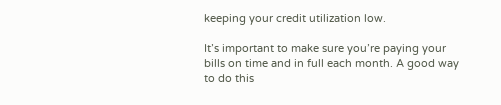keeping your credit utilization low.

It’s important to make sure you’re paying your bills on time and in full each month. A good way to do this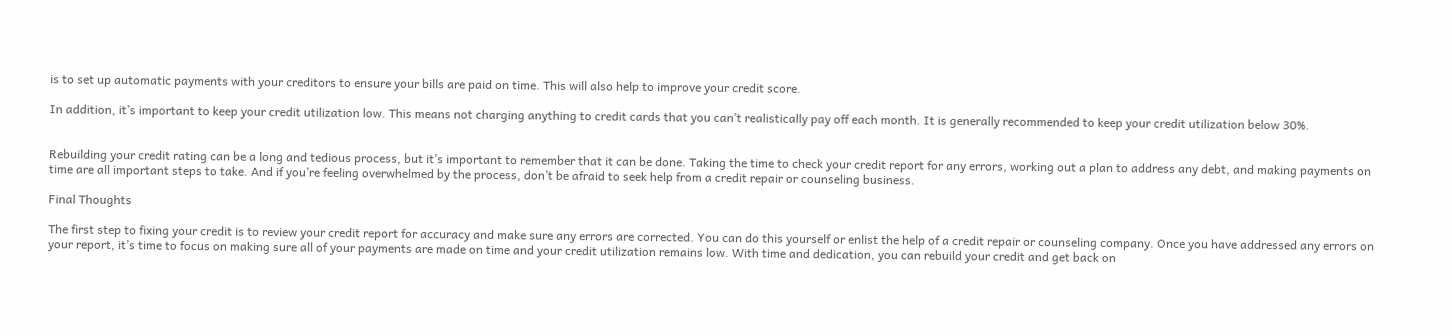is to set up automatic payments with your creditors to ensure your bills are paid on time. This will also help to improve your credit score.

In addition, it’s important to keep your credit utilization low. This means not charging anything to credit cards that you can’t realistically pay off each month. It is generally recommended to keep your credit utilization below 30%.


Rebuilding your credit rating can be a long and tedious process, but it’s important to remember that it can be done. Taking the time to check your credit report for any errors, working out a plan to address any debt, and making payments on time are all important steps to take. And if you’re feeling overwhelmed by the process, don’t be afraid to seek help from a credit repair or counseling business.

Final Thoughts

The first step to fixing your credit is to review your credit report for accuracy and make sure any errors are corrected. You can do this yourself or enlist the help of a credit repair or counseling company. Once you have addressed any errors on your report, it’s time to focus on making sure all of your payments are made on time and your credit utilization remains low. With time and dedication, you can rebuild your credit and get back on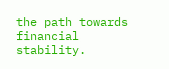the path towards financial stability.